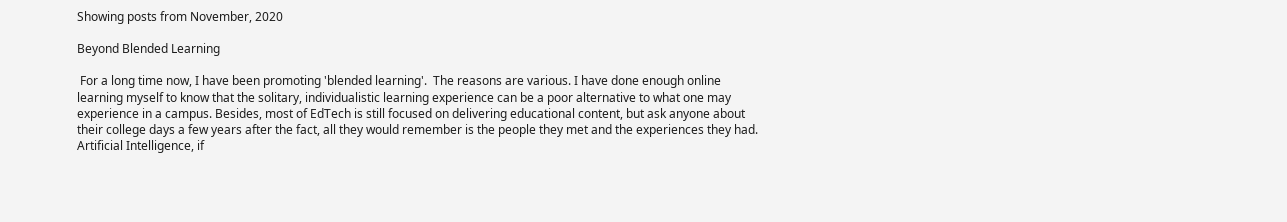Showing posts from November, 2020

Beyond Blended Learning

 For a long time now, I have been promoting 'blended learning'.  The reasons are various. I have done enough online learning myself to know that the solitary, individualistic learning experience can be a poor alternative to what one may experience in a campus. Besides, most of EdTech is still focused on delivering educational content, but ask anyone about their college days a few years after the fact, all they would remember is the people they met and the experiences they had. Artificial Intelligence, if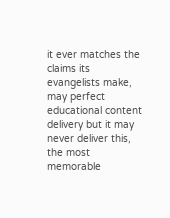it ever matches the claims its evangelists make, may perfect educational content delivery but it may never deliver this, the most memorable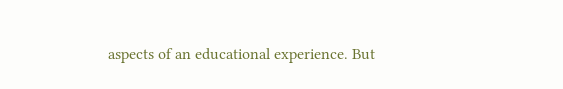aspects of an educational experience. But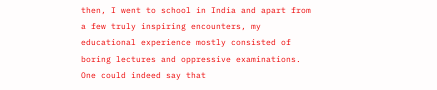then, I went to school in India and apart from a few truly inspiring encounters, my educational experience mostly consisted of boring lectures and oppressive examinations. One could indeed say that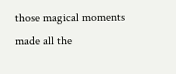those magical moments made all the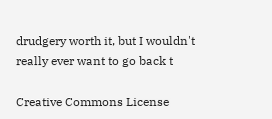drudgery worth it, but I wouldn't really ever want to go back t

Creative Commons License